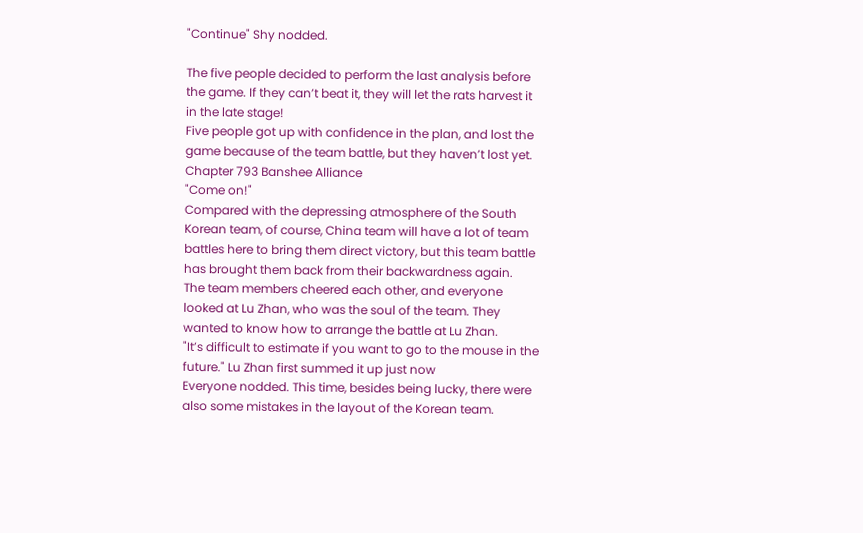"Continue" Shy nodded.

The five people decided to perform the last analysis before the game. If they can’t beat it, they will let the rats harvest it in the late stage!
Five people got up with confidence in the plan, and lost the game because of the team battle, but they haven’t lost yet.
Chapter 793 Banshee Alliance
"Come on!"
Compared with the depressing atmosphere of the South Korean team, of course, China team will have a lot of team battles here to bring them direct victory, but this team battle has brought them back from their backwardness again.
The team members cheered each other, and everyone looked at Lu Zhan, who was the soul of the team. They wanted to know how to arrange the battle at Lu Zhan.
"It’s difficult to estimate if you want to go to the mouse in the future." Lu Zhan first summed it up just now
Everyone nodded. This time, besides being lucky, there were also some mistakes in the layout of the Korean team.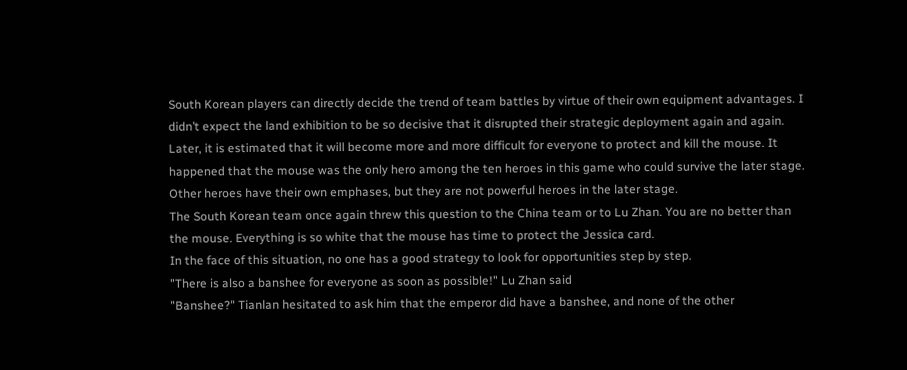South Korean players can directly decide the trend of team battles by virtue of their own equipment advantages. I didn’t expect the land exhibition to be so decisive that it disrupted their strategic deployment again and again.
Later, it is estimated that it will become more and more difficult for everyone to protect and kill the mouse. It happened that the mouse was the only hero among the ten heroes in this game who could survive the later stage. Other heroes have their own emphases, but they are not powerful heroes in the later stage.
The South Korean team once again threw this question to the China team or to Lu Zhan. You are no better than the mouse. Everything is so white that the mouse has time to protect the Jessica card.
In the face of this situation, no one has a good strategy to look for opportunities step by step.
"There is also a banshee for everyone as soon as possible!" Lu Zhan said
"Banshee?" Tianlan hesitated to ask him that the emperor did have a banshee, and none of the other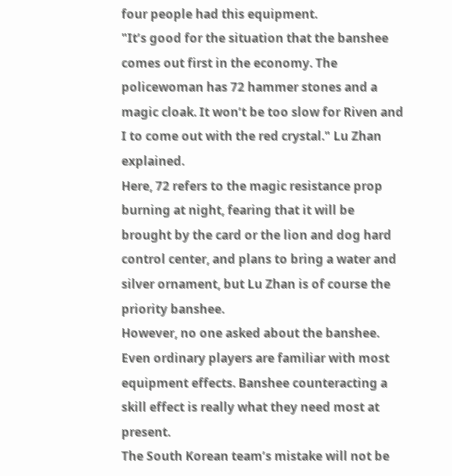four people had this equipment.
"It’s good for the situation that the banshee comes out first in the economy. The policewoman has 72 hammer stones and a magic cloak. It won’t be too slow for Riven and I to come out with the red crystal." Lu Zhan explained.
Here, 72 refers to the magic resistance prop burning at night, fearing that it will be brought by the card or the lion and dog hard control center, and plans to bring a water and silver ornament, but Lu Zhan is of course the priority banshee.
However, no one asked about the banshee. Even ordinary players are familiar with most equipment effects. Banshee counteracting a skill effect is really what they need most at present.
The South Korean team’s mistake will not be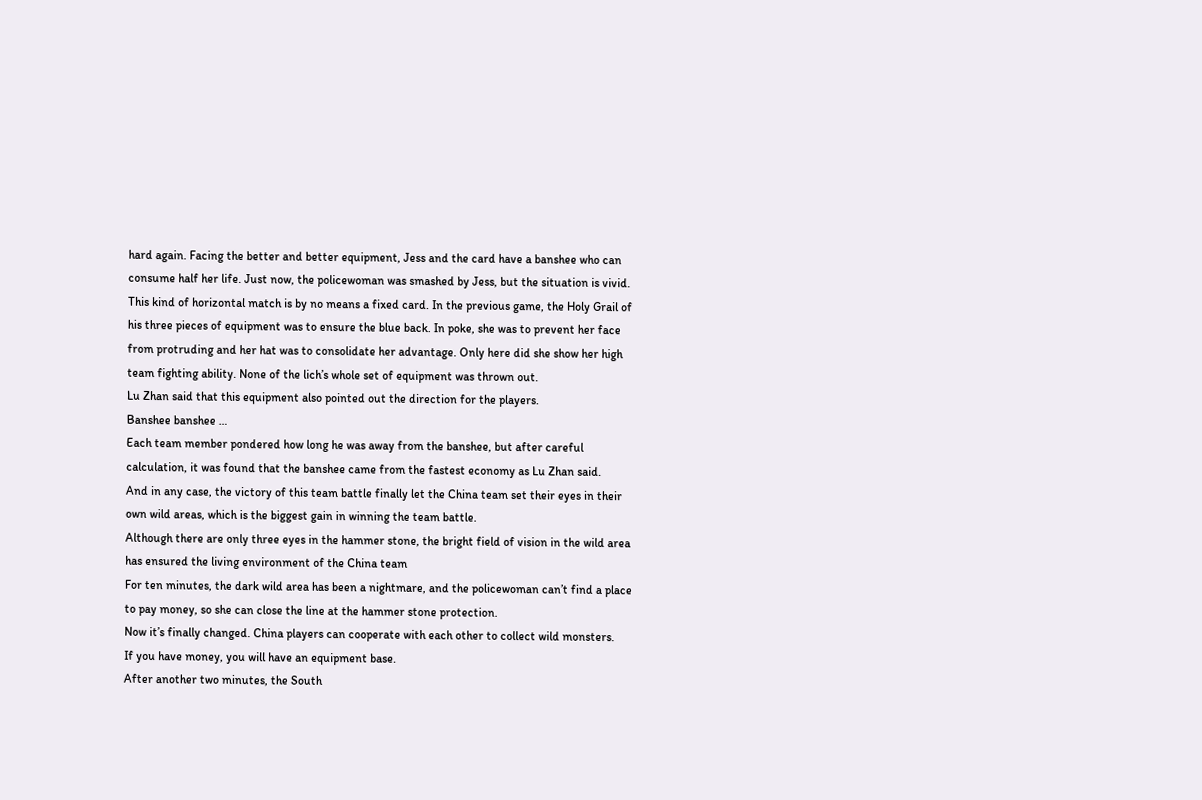hard again. Facing the better and better equipment, Jess and the card have a banshee who can consume half her life. Just now, the policewoman was smashed by Jess, but the situation is vivid.
This kind of horizontal match is by no means a fixed card. In the previous game, the Holy Grail of his three pieces of equipment was to ensure the blue back. In poke, she was to prevent her face from protruding and her hat was to consolidate her advantage. Only here did she show her high team fighting ability. None of the lich’s whole set of equipment was thrown out.
Lu Zhan said that this equipment also pointed out the direction for the players.
Banshee banshee …
Each team member pondered how long he was away from the banshee, but after careful calculation, it was found that the banshee came from the fastest economy as Lu Zhan said.
And in any case, the victory of this team battle finally let the China team set their eyes in their own wild areas, which is the biggest gain in winning the team battle.
Although there are only three eyes in the hammer stone, the bright field of vision in the wild area has ensured the living environment of the China team
For ten minutes, the dark wild area has been a nightmare, and the policewoman can’t find a place to pay money, so she can close the line at the hammer stone protection.
Now it’s finally changed. China players can cooperate with each other to collect wild monsters.
If you have money, you will have an equipment base.
After another two minutes, the South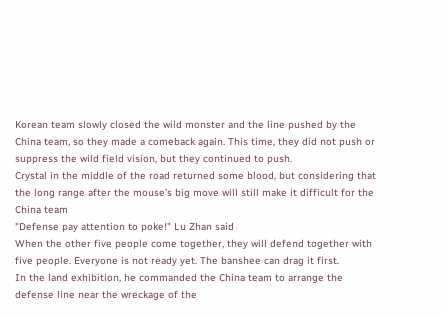Korean team slowly closed the wild monster and the line pushed by the China team, so they made a comeback again. This time, they did not push or suppress the wild field vision, but they continued to push.
Crystal in the middle of the road returned some blood, but considering that the long range after the mouse’s big move will still make it difficult for the China team
"Defense pay attention to poke!" Lu Zhan said
When the other five people come together, they will defend together with five people. Everyone is not ready yet. The banshee can drag it first.
In the land exhibition, he commanded the China team to arrange the defense line near the wreckage of the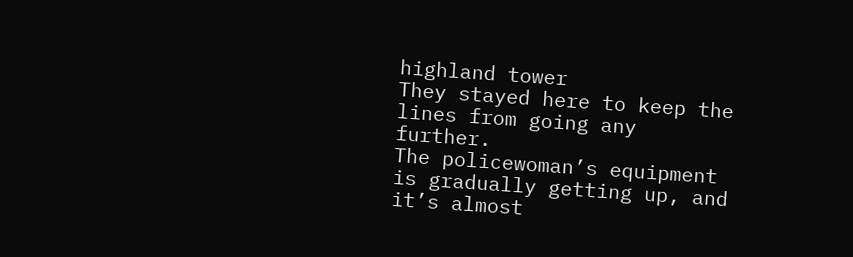highland tower
They stayed here to keep the lines from going any further.
The policewoman’s equipment is gradually getting up, and it’s almost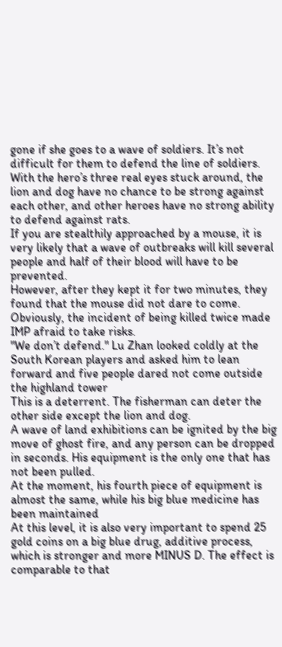gone if she goes to a wave of soldiers. It’s not difficult for them to defend the line of soldiers.
With the hero’s three real eyes stuck around, the lion and dog have no chance to be strong against each other, and other heroes have no strong ability to defend against rats.
If you are stealthily approached by a mouse, it is very likely that a wave of outbreaks will kill several people and half of their blood will have to be prevented.
However, after they kept it for two minutes, they found that the mouse did not dare to come. Obviously, the incident of being killed twice made IMP afraid to take risks.
"We don’t defend." Lu Zhan looked coldly at the South Korean players and asked him to lean forward and five people dared not come outside the highland tower
This is a deterrent. The fisherman can deter the other side except the lion and dog.
A wave of land exhibitions can be ignited by the big move of ghost fire, and any person can be dropped in seconds. His equipment is the only one that has not been pulled.
At the moment, his fourth piece of equipment is almost the same, while his big blue medicine has been maintained
At this level, it is also very important to spend 25 gold coins on a big blue drug, additive process, which is stronger and more MINUS D. The effect is comparable to that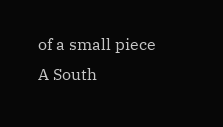of a small piece
A South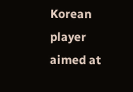Korean player aimed at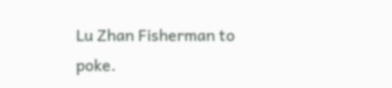Lu Zhan Fisherman to poke.